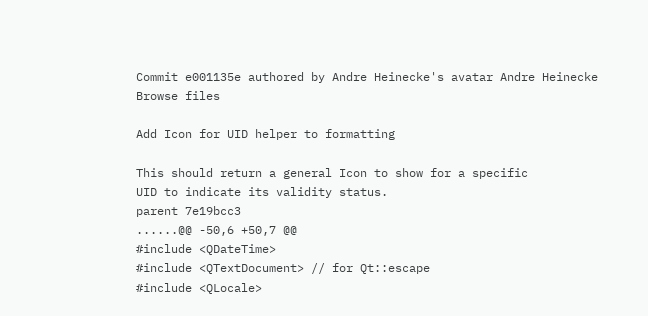Commit e001135e authored by Andre Heinecke's avatar Andre Heinecke
Browse files

Add Icon for UID helper to formatting

This should return a general Icon to show for a specific
UID to indicate its validity status.
parent 7e19bcc3
......@@ -50,6 +50,7 @@
#include <QDateTime>
#include <QTextDocument> // for Qt::escape
#include <QLocale>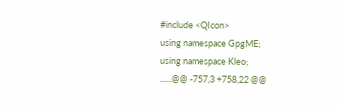#include <QIcon>
using namespace GpgME;
using namespace Kleo;
......@@ -757,3 +758,22 @@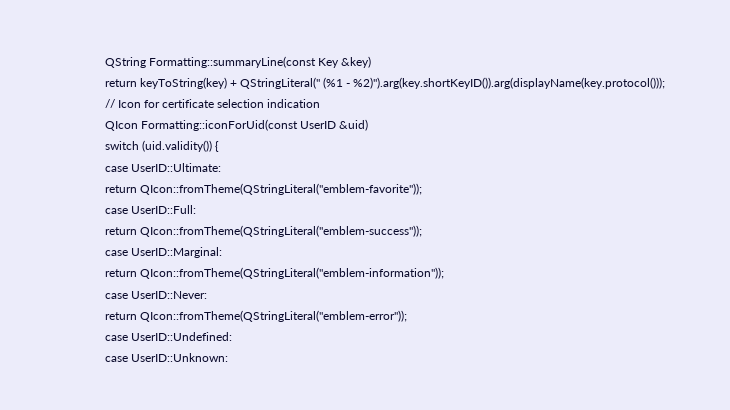QString Formatting::summaryLine(const Key &key)
return keyToString(key) + QStringLiteral(" (%1 - %2)").arg(key.shortKeyID()).arg(displayName(key.protocol()));
// Icon for certificate selection indication
QIcon Formatting::iconForUid(const UserID &uid)
switch (uid.validity()) {
case UserID::Ultimate:
return QIcon::fromTheme(QStringLiteral("emblem-favorite"));
case UserID::Full:
return QIcon::fromTheme(QStringLiteral("emblem-success"));
case UserID::Marginal:
return QIcon::fromTheme(QStringLiteral("emblem-information"));
case UserID::Never:
return QIcon::fromTheme(QStringLiteral("emblem-error"));
case UserID::Undefined:
case UserID::Unknown: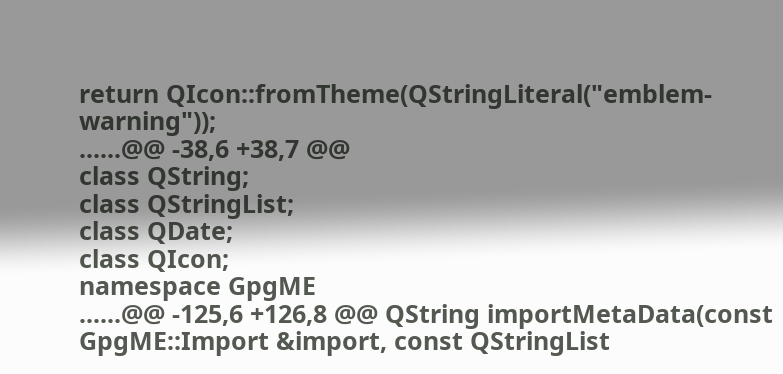return QIcon::fromTheme(QStringLiteral("emblem-warning"));
......@@ -38,6 +38,7 @@
class QString;
class QStringList;
class QDate;
class QIcon;
namespace GpgME
......@@ -125,6 +126,8 @@ QString importMetaData(const GpgME::Import &import, const QStringList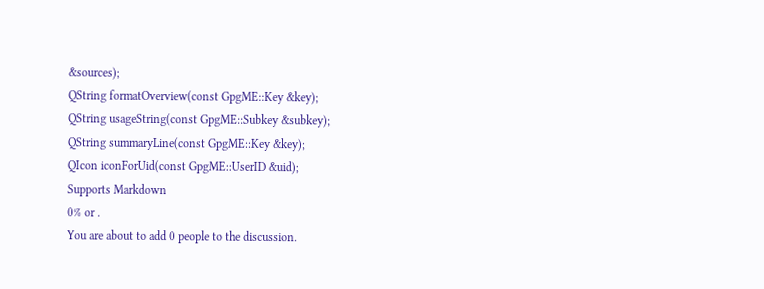&sources);
QString formatOverview(const GpgME::Key &key);
QString usageString(const GpgME::Subkey &subkey);
QString summaryLine(const GpgME::Key &key);
QIcon iconForUid(const GpgME::UserID &uid);
Supports Markdown
0% or .
You are about to add 0 people to the discussion.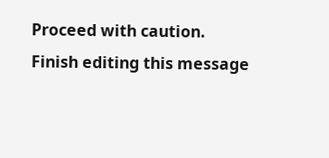Proceed with caution.
Finish editing this message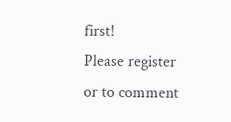first!
Please register or to comment